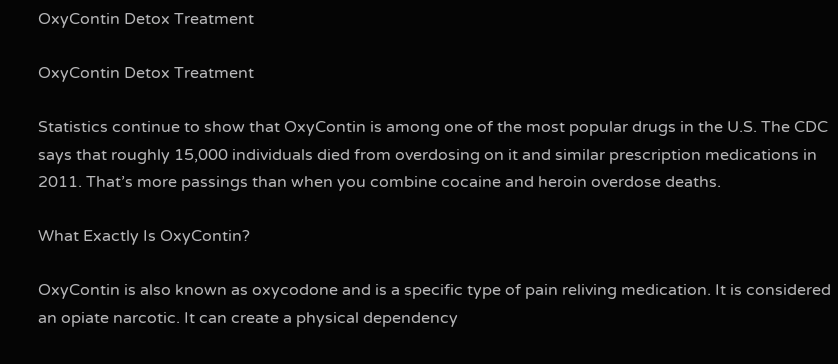OxyContin Detox Treatment

OxyContin Detox Treatment

Statistics continue to show that OxyContin is among one of the most popular drugs in the U.S. The CDC says that roughly 15,000 individuals died from overdosing on it and similar prescription medications in 2011. That’s more passings than when you combine cocaine and heroin overdose deaths.

What Exactly Is OxyContin?

OxyContin is also known as oxycodone and is a specific type of pain reliving medication. It is considered an opiate narcotic. It can create a physical dependency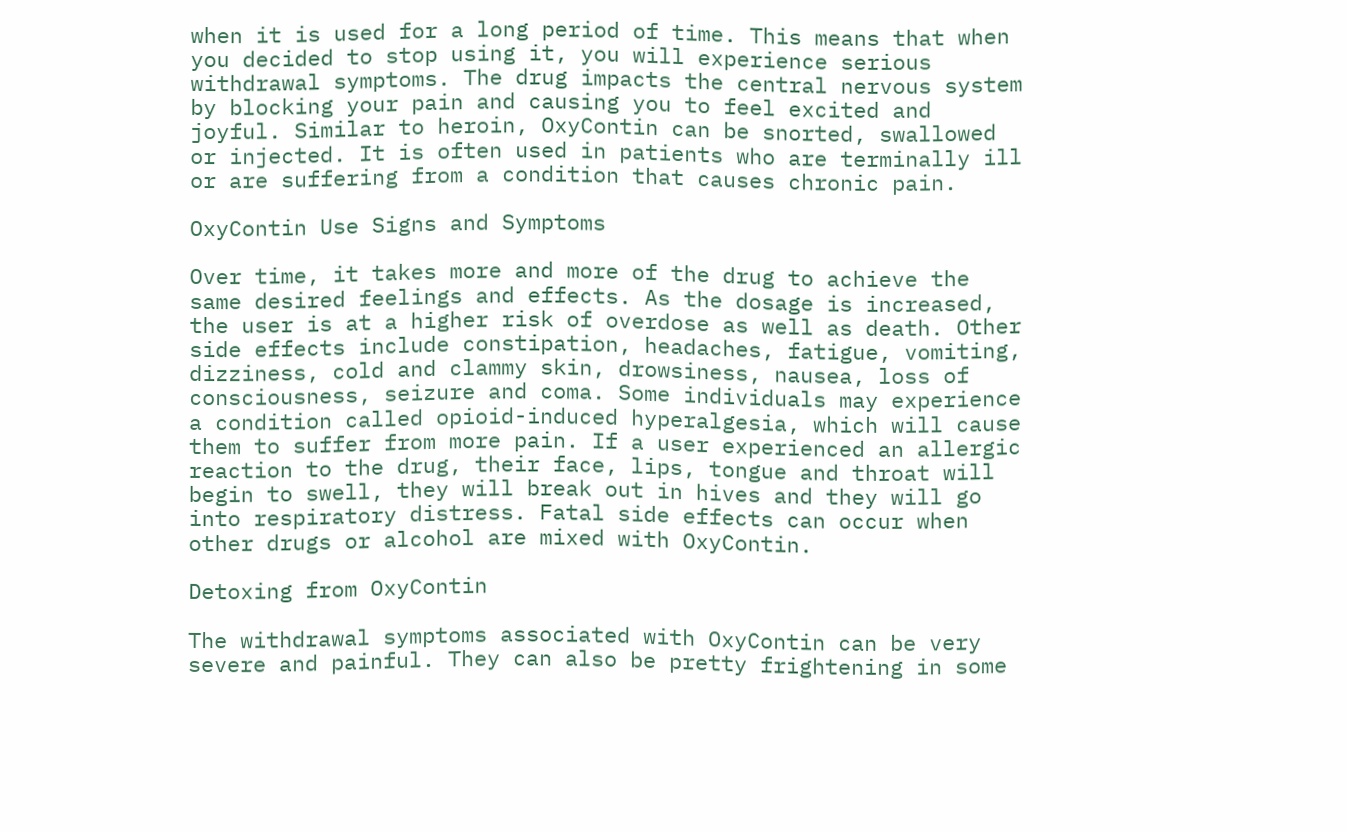when it is used for a long period of time. This means that when you decided to stop using it, you will experience serious withdrawal symptoms. The drug impacts the central nervous system by blocking your pain and causing you to feel excited and joyful. Similar to heroin, OxyContin can be snorted, swallowed or injected. It is often used in patients who are terminally ill or are suffering from a condition that causes chronic pain.

OxyContin Use Signs and Symptoms

Over time, it takes more and more of the drug to achieve the same desired feelings and effects. As the dosage is increased, the user is at a higher risk of overdose as well as death. Other side effects include constipation, headaches, fatigue, vomiting, dizziness, cold and clammy skin, drowsiness, nausea, loss of consciousness, seizure and coma. Some individuals may experience a condition called opioid-induced hyperalgesia, which will cause them to suffer from more pain. If a user experienced an allergic reaction to the drug, their face, lips, tongue and throat will begin to swell, they will break out in hives and they will go into respiratory distress. Fatal side effects can occur when other drugs or alcohol are mixed with OxyContin.

Detoxing from OxyContin

The withdrawal symptoms associated with OxyContin can be very severe and painful. They can also be pretty frightening in some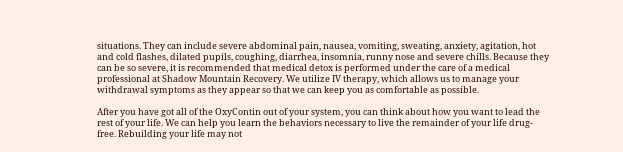situations. They can include severe abdominal pain, nausea, vomiting, sweating, anxiety, agitation, hot and cold flashes, dilated pupils, coughing, diarrhea, insomnia, runny nose and severe chills. Because they can be so severe, it is recommended that medical detox is performed under the care of a medical professional at Shadow Mountain Recovery. We utilize IV therapy, which allows us to manage your withdrawal symptoms as they appear so that we can keep you as comfortable as possible.

After you have got all of the OxyContin out of your system, you can think about how you want to lead the rest of your life. We can help you learn the behaviors necessary to live the remainder of your life drug-free. Rebuilding your life may not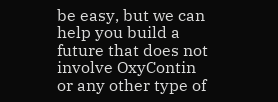be easy, but we can help you build a future that does not involve OxyContin or any other type of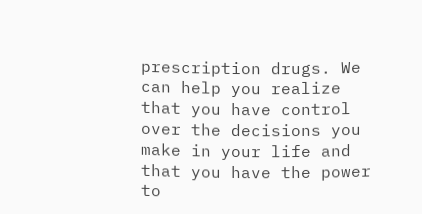prescription drugs. We can help you realize that you have control over the decisions you make in your life and that you have the power to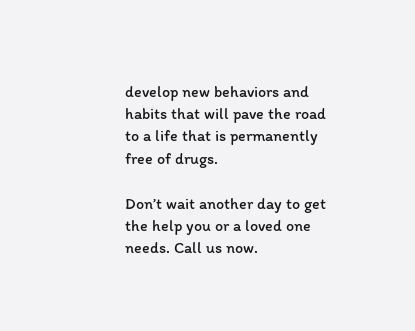develop new behaviors and habits that will pave the road to a life that is permanently free of drugs.

Don’t wait another day to get the help you or a loved one needs. Call us now.